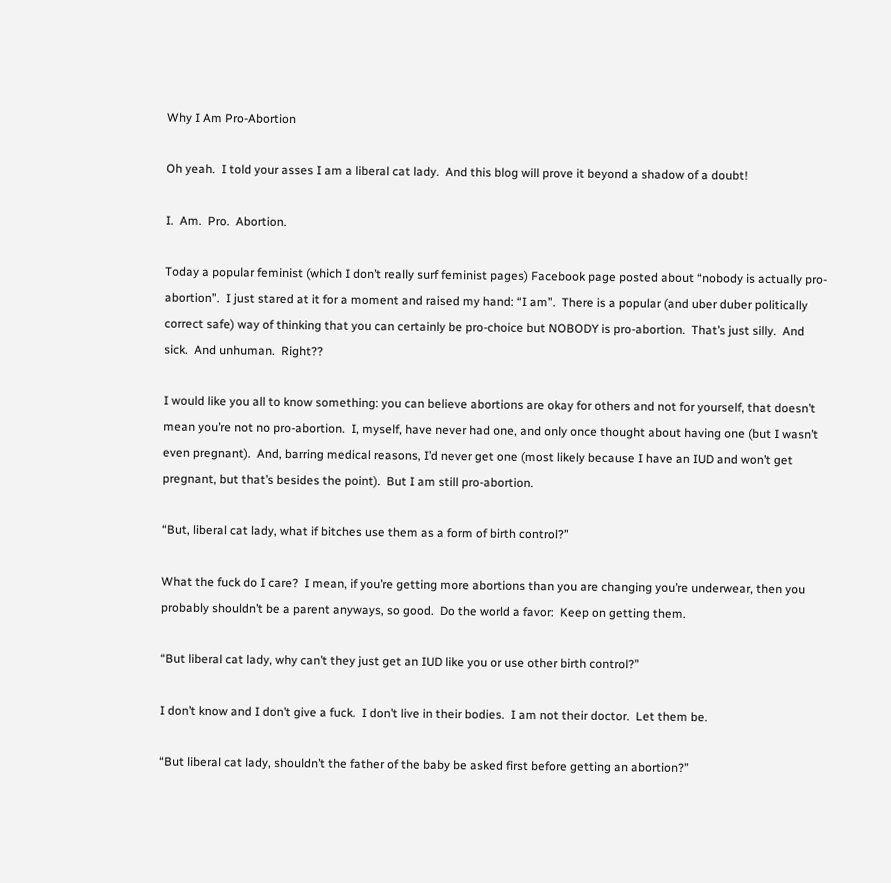Why I Am Pro-Abortion

Oh yeah.  I told your asses I am a liberal cat lady.  And this blog will prove it beyond a shadow of a doubt!

I.  Am.  Pro.  Abortion.

Today a popular feminist (which I don’t really surf feminist pages) Facebook page posted about “nobody is actually pro-abortion”.  I just stared at it for a moment and raised my hand: “I am”.  There is a popular (and uber duber politically correct safe) way of thinking that you can certainly be pro-choice but NOBODY is pro-abortion.  That’s just silly.  And sick.  And unhuman.  Right??

I would like you all to know something: you can believe abortions are okay for others and not for yourself, that doesn’t mean you’re not no pro-abortion.  I, myself, have never had one, and only once thought about having one (but I wasn’t even pregnant).  And, barring medical reasons, I’d never get one (most likely because I have an IUD and won’t get pregnant, but that’s besides the point).  But I am still pro-abortion.

“But, liberal cat lady, what if bitches use them as a form of birth control?”

What the fuck do I care?  I mean, if you’re getting more abortions than you are changing you’re underwear, then you probably shouldn’t be a parent anyways, so good.  Do the world a favor:  Keep on getting them.

“But liberal cat lady, why can’t they just get an IUD like you or use other birth control?”

I don’t know and I don’t give a fuck.  I don’t live in their bodies.  I am not their doctor.  Let them be.

“But liberal cat lady, shouldn’t the father of the baby be asked first before getting an abortion?”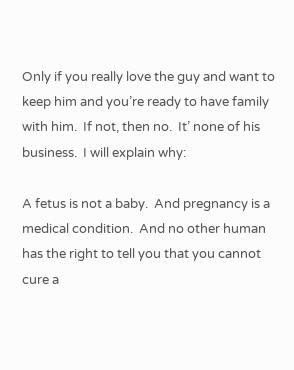Only if you really love the guy and want to keep him and you’re ready to have family with him.  If not, then no.  It’ none of his business.  I will explain why:

A fetus is not a baby.  And pregnancy is a medical condition.  And no other human has the right to tell you that you cannot cure a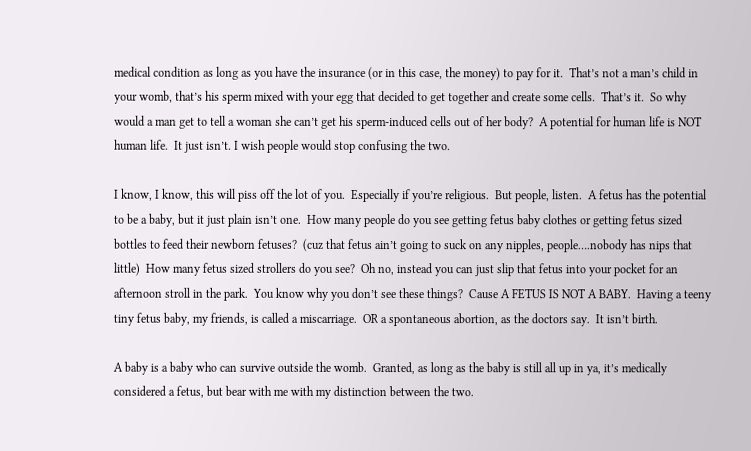medical condition as long as you have the insurance (or in this case, the money) to pay for it.  That’s not a man’s child in your womb, that’s his sperm mixed with your egg that decided to get together and create some cells.  That’s it.  So why would a man get to tell a woman she can’t get his sperm-induced cells out of her body?  A potential for human life is NOT human life.  It just isn’t. I wish people would stop confusing the two.

I know, I know, this will piss off the lot of you.  Especially if you’re religious.  But people, listen.  A fetus has the potential to be a baby, but it just plain isn’t one.  How many people do you see getting fetus baby clothes or getting fetus sized bottles to feed their newborn fetuses?  (cuz that fetus ain’t going to suck on any nipples, people….nobody has nips that little)  How many fetus sized strollers do you see?  Oh no, instead you can just slip that fetus into your pocket for an afternoon stroll in the park.  You know why you don’t see these things?  Cause A FETUS IS NOT A BABY.  Having a teeny tiny fetus baby, my friends, is called a miscarriage.  OR a spontaneous abortion, as the doctors say.  It isn’t birth.

A baby is a baby who can survive outside the womb.  Granted, as long as the baby is still all up in ya, it’s medically considered a fetus, but bear with me with my distinction between the two.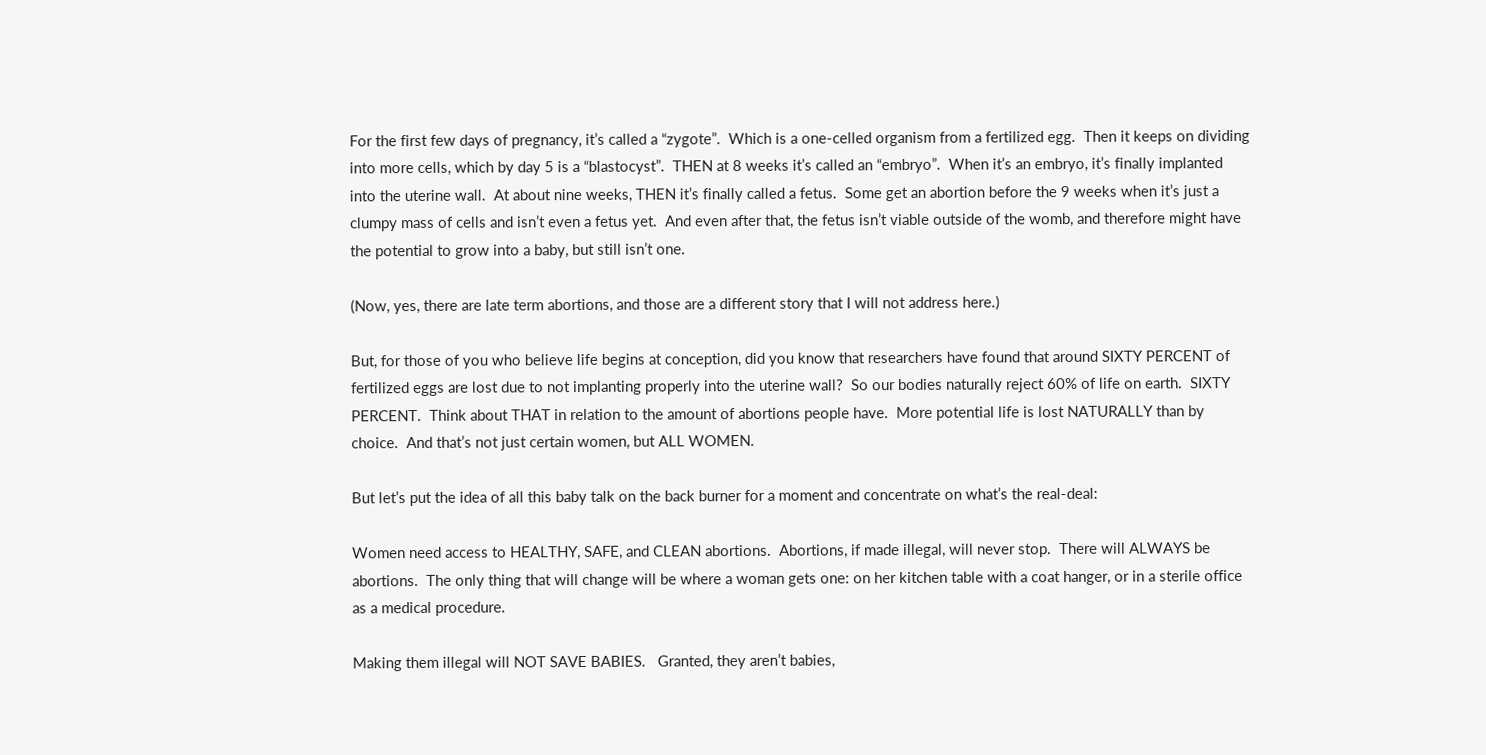For the first few days of pregnancy, it’s called a “zygote”.  Which is a one-celled organism from a fertilized egg.  Then it keeps on dividing into more cells, which by day 5 is a “blastocyst”.  THEN at 8 weeks it’s called an “embryo”.  When it’s an embryo, it’s finally implanted into the uterine wall.  At about nine weeks, THEN it’s finally called a fetus.  Some get an abortion before the 9 weeks when it’s just a clumpy mass of cells and isn’t even a fetus yet.  And even after that, the fetus isn’t viable outside of the womb, and therefore might have the potential to grow into a baby, but still isn’t one.

(Now, yes, there are late term abortions, and those are a different story that I will not address here.)

But, for those of you who believe life begins at conception, did you know that researchers have found that around SIXTY PERCENT of fertilized eggs are lost due to not implanting properly into the uterine wall?  So our bodies naturally reject 60% of life on earth.  SIXTY PERCENT.  Think about THAT in relation to the amount of abortions people have.  More potential life is lost NATURALLY than by choice.  And that’s not just certain women, but ALL WOMEN.

But let’s put the idea of all this baby talk on the back burner for a moment and concentrate on what’s the real-deal:

Women need access to HEALTHY, SAFE, and CLEAN abortions.  Abortions, if made illegal, will never stop.  There will ALWAYS be abortions.  The only thing that will change will be where a woman gets one: on her kitchen table with a coat hanger, or in a sterile office as a medical procedure.

Making them illegal will NOT SAVE BABIES.   Granted, they aren’t babies,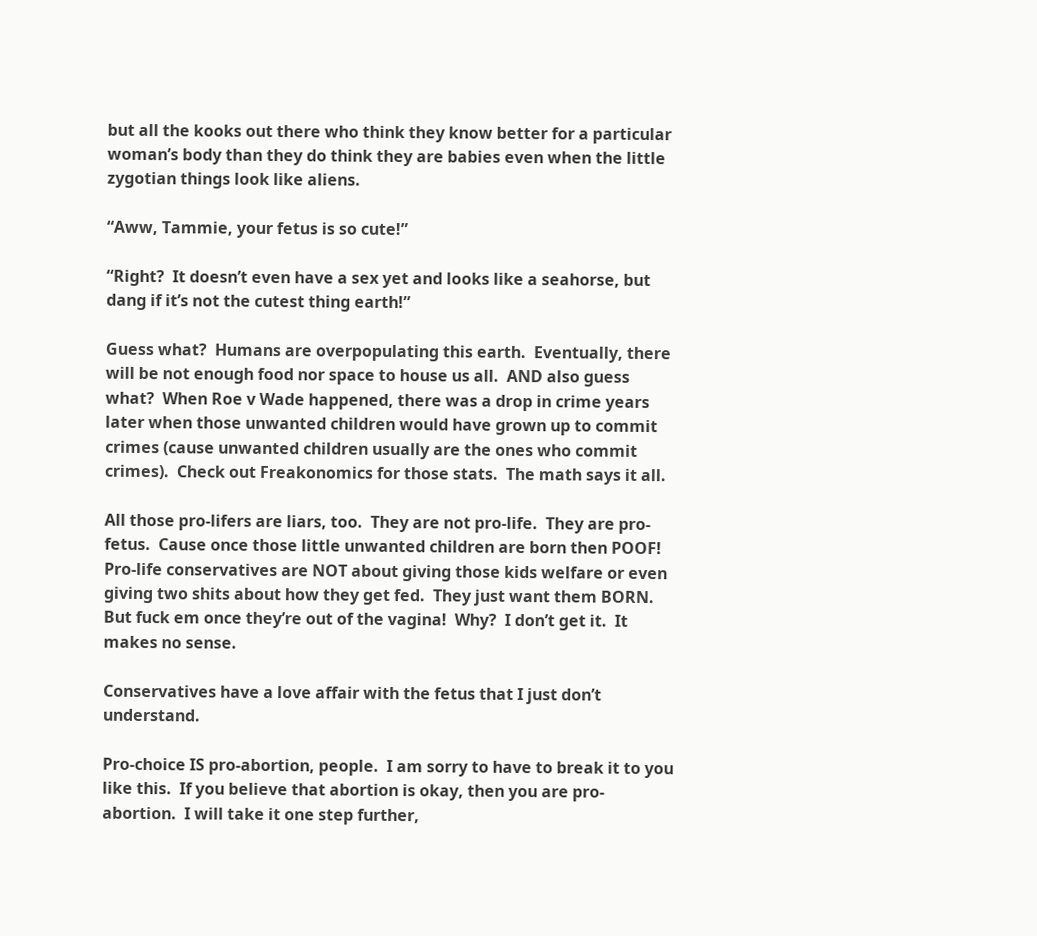but all the kooks out there who think they know better for a particular woman’s body than they do think they are babies even when the little zygotian things look like aliens.

“Aww, Tammie, your fetus is so cute!”

“Right?  It doesn’t even have a sex yet and looks like a seahorse, but dang if it’s not the cutest thing earth!”

Guess what?  Humans are overpopulating this earth.  Eventually, there will be not enough food nor space to house us all.  AND also guess what?  When Roe v Wade happened, there was a drop in crime years later when those unwanted children would have grown up to commit crimes (cause unwanted children usually are the ones who commit crimes).  Check out Freakonomics for those stats.  The math says it all.

All those pro-lifers are liars, too.  They are not pro-life.  They are pro-fetus.  Cause once those little unwanted children are born then POOF!  Pro-life conservatives are NOT about giving those kids welfare or even giving two shits about how they get fed.  They just want them BORN.  But fuck em once they’re out of the vagina!  Why?  I don’t get it.  It makes no sense.

Conservatives have a love affair with the fetus that I just don’t understand.

Pro-choice IS pro-abortion, people.  I am sorry to have to break it to you like this.  If you believe that abortion is okay, then you are pro-abortion.  I will take it one step further,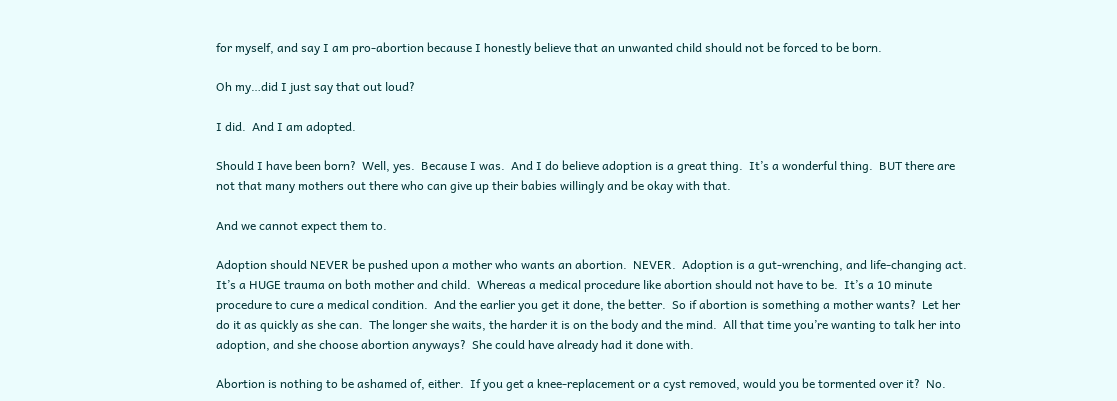for myself, and say I am pro-abortion because I honestly believe that an unwanted child should not be forced to be born.

Oh my…did I just say that out loud?

I did.  And I am adopted.

Should I have been born?  Well, yes.  Because I was.  And I do believe adoption is a great thing.  It’s a wonderful thing.  BUT there are not that many mothers out there who can give up their babies willingly and be okay with that.

And we cannot expect them to.

Adoption should NEVER be pushed upon a mother who wants an abortion.  NEVER.  Adoption is a gut-wrenching, and life-changing act.  It’s a HUGE trauma on both mother and child.  Whereas a medical procedure like abortion should not have to be.  It’s a 10 minute procedure to cure a medical condition.  And the earlier you get it done, the better.  So if abortion is something a mother wants?  Let her do it as quickly as she can.  The longer she waits, the harder it is on the body and the mind.  All that time you’re wanting to talk her into adoption, and she choose abortion anyways?  She could have already had it done with.

Abortion is nothing to be ashamed of, either.  If you get a knee-replacement or a cyst removed, would you be tormented over it?  No.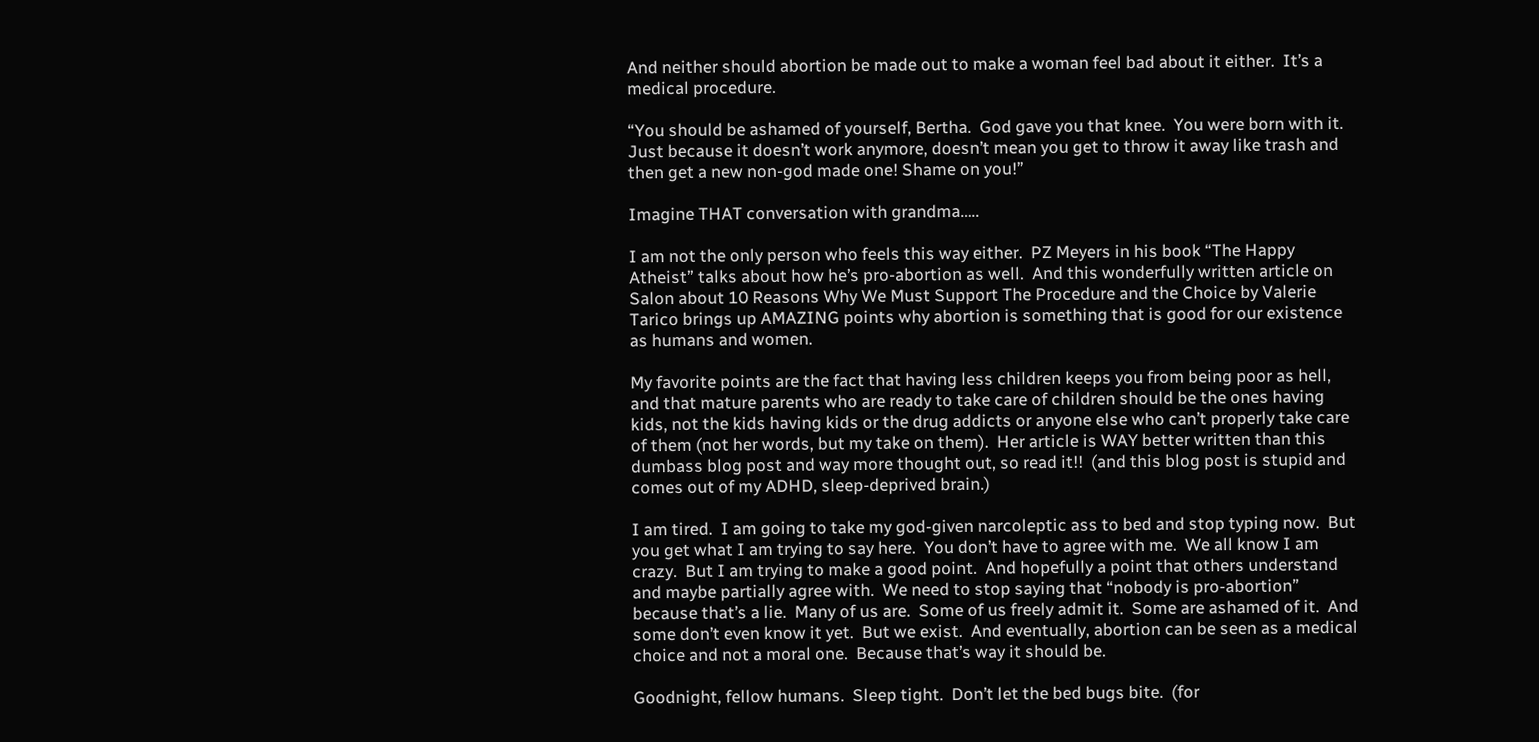And neither should abortion be made out to make a woman feel bad about it either.  It’s a medical procedure.

“You should be ashamed of yourself, Bertha.  God gave you that knee.  You were born with it.  Just because it doesn’t work anymore, doesn’t mean you get to throw it away like trash and then get a new non-god made one! Shame on you!”

Imagine THAT conversation with grandma…..

I am not the only person who feels this way either.  PZ Meyers in his book “The Happy Atheist” talks about how he’s pro-abortion as well.  And this wonderfully written article on Salon about 10 Reasons Why We Must Support The Procedure and the Choice by Valerie Tarico brings up AMAZING points why abortion is something that is good for our existence as humans and women.

My favorite points are the fact that having less children keeps you from being poor as hell, and that mature parents who are ready to take care of children should be the ones having kids, not the kids having kids or the drug addicts or anyone else who can’t properly take care of them (not her words, but my take on them).  Her article is WAY better written than this dumbass blog post and way more thought out, so read it!!  (and this blog post is stupid and comes out of my ADHD, sleep-deprived brain.)

I am tired.  I am going to take my god-given narcoleptic ass to bed and stop typing now.  But you get what I am trying to say here.  You don’t have to agree with me.  We all know I am crazy.  But I am trying to make a good point.  And hopefully a point that others understand and maybe partially agree with.  We need to stop saying that “nobody is pro-abortion” because that’s a lie.  Many of us are.  Some of us freely admit it.  Some are ashamed of it.  And some don’t even know it yet.  But we exist.  And eventually, abortion can be seen as a medical choice and not a moral one.  Because that’s way it should be.

Goodnight, fellow humans.  Sleep tight.  Don’t let the bed bugs bite.  (for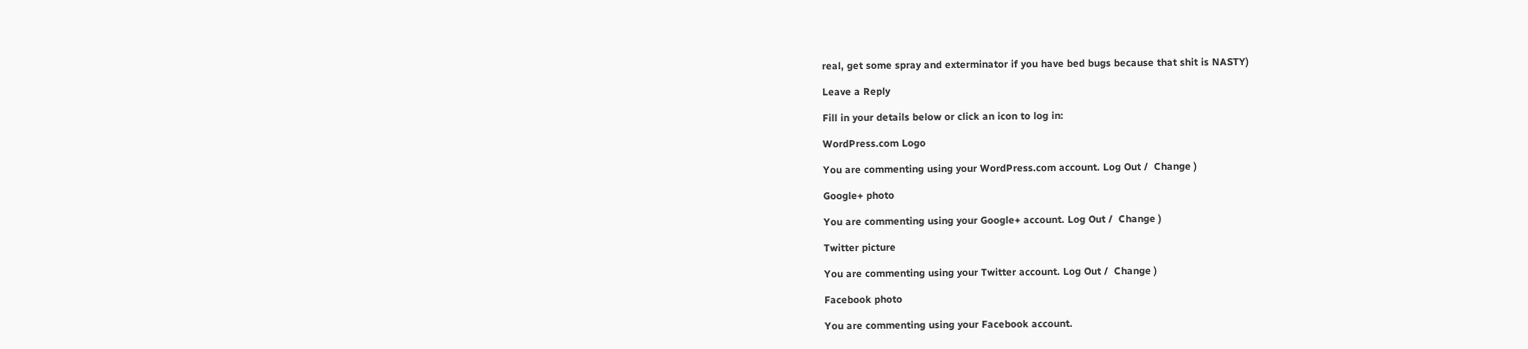real, get some spray and exterminator if you have bed bugs because that shit is NASTY)

Leave a Reply

Fill in your details below or click an icon to log in:

WordPress.com Logo

You are commenting using your WordPress.com account. Log Out /  Change )

Google+ photo

You are commenting using your Google+ account. Log Out /  Change )

Twitter picture

You are commenting using your Twitter account. Log Out /  Change )

Facebook photo

You are commenting using your Facebook account.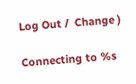Log Out /  Change )

Connecting to %s